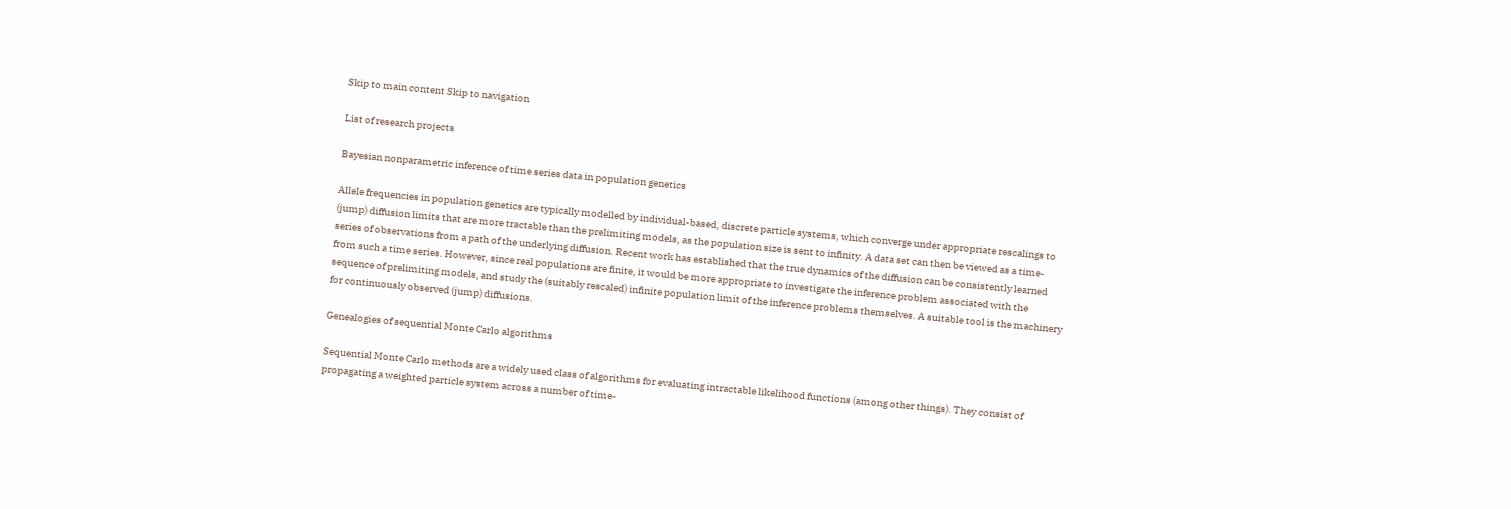Skip to main content Skip to navigation

List of research projects

Bayesian nonparametric inference of time series data in population genetics

Allele frequencies in population genetics are typically modelled by individual-based, discrete particle systems, which converge under appropriate rescalings to (jump) diffusion limits that are more tractable than the prelimiting models, as the population size is sent to infinity. A data set can then be viewed as a time-series of observations from a path of the underlying diffusion. Recent work has established that the true dynamics of the diffusion can be consistently learned from such a time series. However, since real populations are finite, it would be more appropriate to investigate the inference problem associated with the sequence of prelimiting models, and study the (suitably rescaled) infinite population limit of the inference problems themselves. A suitable tool is the machinery for continuously observed (jump) diffusions.

Genealogies of sequential Monte Carlo algorithms

Sequential Monte Carlo methods are a widely used class of algorithms for evaluating intractable likelihood functions (among other things). They consist of propagating a weighted particle system across a number of time-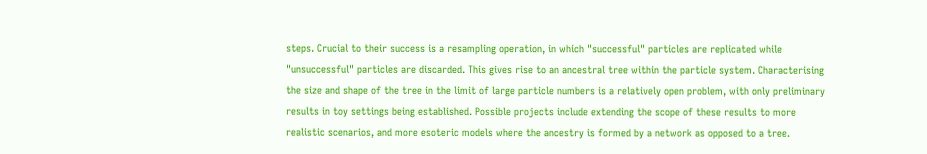steps. Crucial to their success is a resampling operation, in which "successful" particles are replicated while "unsuccessful" particles are discarded. This gives rise to an ancestral tree within the particle system. Characterising the size and shape of the tree in the limit of large particle numbers is a relatively open problem, with only preliminary results in toy settings being established. Possible projects include extending the scope of these results to more realistic scenarios, and more esoteric models where the ancestry is formed by a network as opposed to a tree.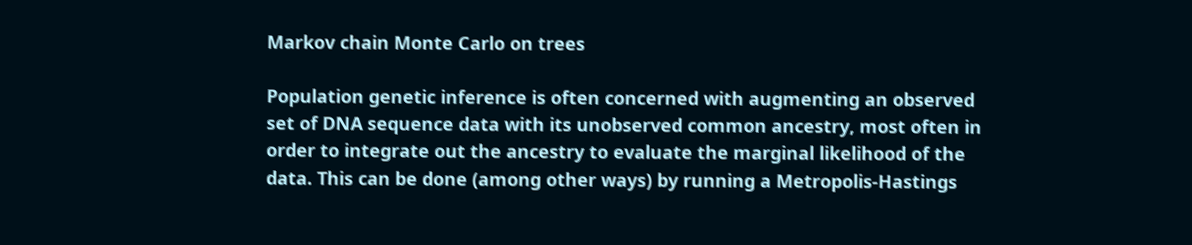Markov chain Monte Carlo on trees

Population genetic inference is often concerned with augmenting an observed set of DNA sequence data with its unobserved common ancestry, most often in order to integrate out the ancestry to evaluate the marginal likelihood of the data. This can be done (among other ways) by running a Metropolis-Hastings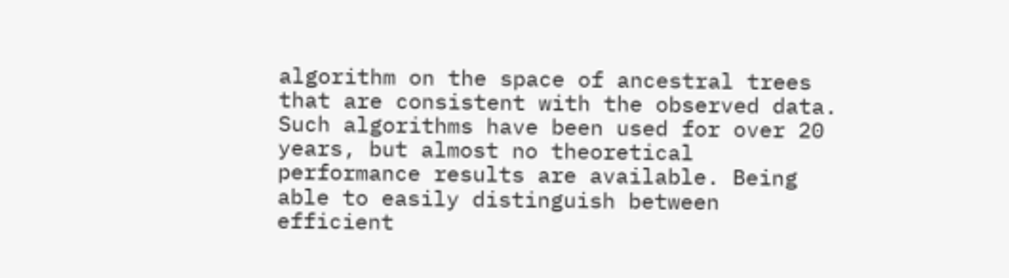algorithm on the space of ancestral trees that are consistent with the observed data. Such algorithms have been used for over 20 years, but almost no theoretical performance results are available. Being able to easily distinguish between efficient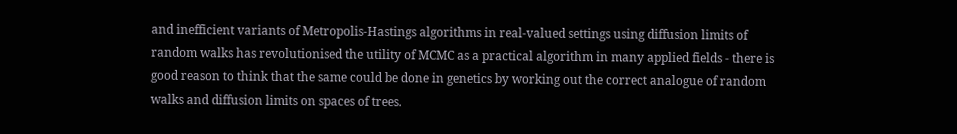and inefficient variants of Metropolis-Hastings algorithms in real-valued settings using diffusion limits of random walks has revolutionised the utility of MCMC as a practical algorithm in many applied fields - there is good reason to think that the same could be done in genetics by working out the correct analogue of random walks and diffusion limits on spaces of trees.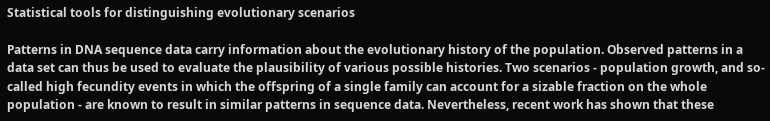Statistical tools for distinguishing evolutionary scenarios

Patterns in DNA sequence data carry information about the evolutionary history of the population. Observed patterns in a data set can thus be used to evaluate the plausibility of various possible histories. Two scenarios - population growth, and so-called high fecundity events in which the offspring of a single family can account for a sizable fraction on the whole population - are known to result in similar patterns in sequence data. Nevertheless, recent work has shown that these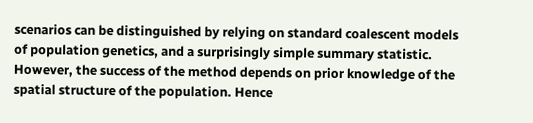scenarios can be distinguished by relying on standard coalescent models of population genetics, and a surprisingly simple summary statistic. However, the success of the method depends on prior knowledge of the spatial structure of the population. Hence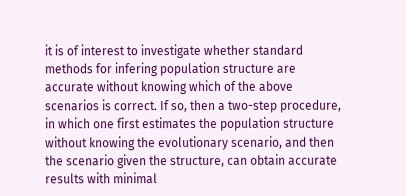it is of interest to investigate whether standard methods for infering population structure are accurate without knowing which of the above scenarios is correct. If so, then a two-step procedure, in which one first estimates the population structure without knowing the evolutionary scenario, and then the scenario given the structure, can obtain accurate results with minimal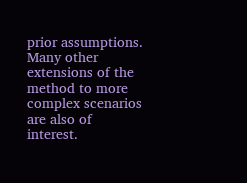prior assumptions. Many other extensions of the method to more complex scenarios are also of interest.